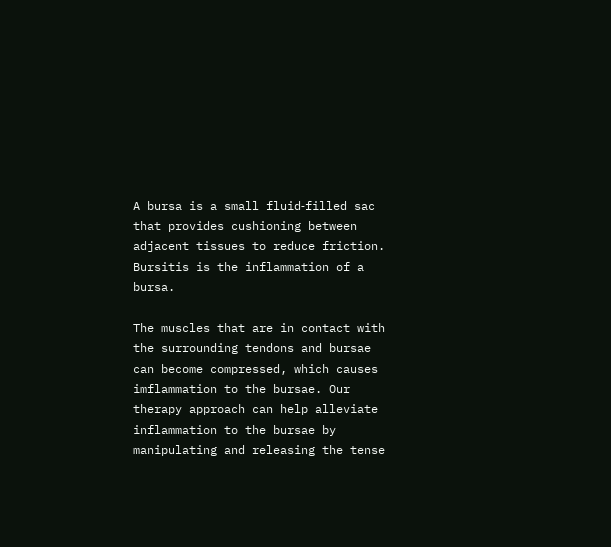A bursa is a small fluid‐filled sac that provides cushioning between adjacent tissues to reduce friction. Bursitis is the inflammation of a bursa.

The muscles that are in contact with the surrounding tendons and bursae can become compressed, which causes imflammation to the bursae. Our therapy approach can help alleviate inflammation to the bursae by manipulating and releasing the tense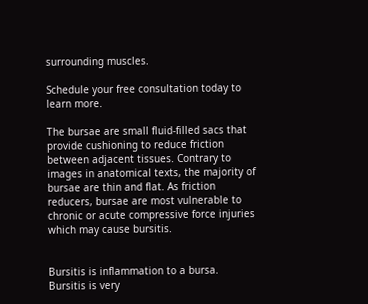surrounding muscles.

Schedule your free consultation today to learn more.

The bursae are small fluid‐filled sacs that provide cushioning to reduce friction between adjacent tissues. Contrary to images in anatomical texts, the majority of bursae are thin and flat. As friction reducers, bursae are most vulnerable to chronic or acute compressive force injuries which may cause bursitis.


Bursitis is inflammation to a bursa. Bursitis is very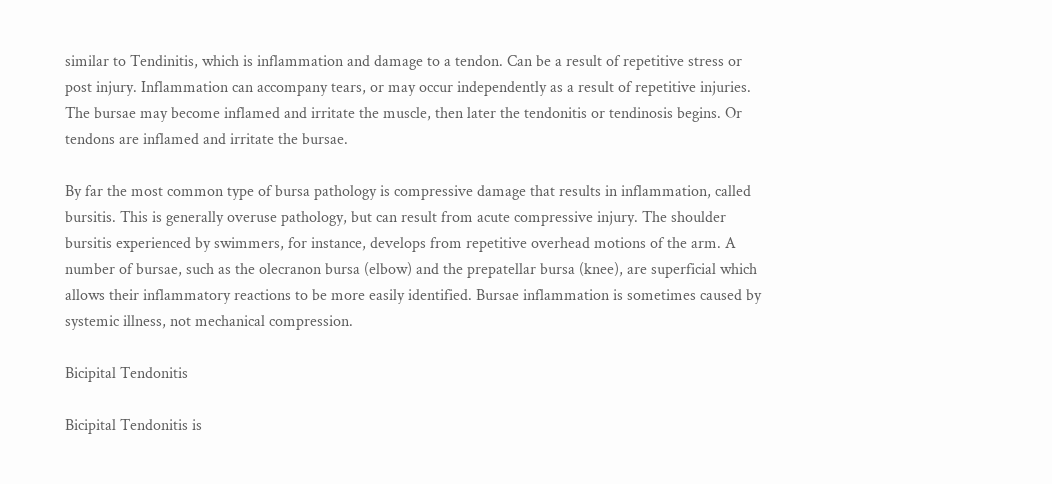similar to Tendinitis, which is inflammation and damage to a tendon. Can be a result of repetitive stress or post injury. Inflammation can accompany tears, or may occur independently as a result of repetitive injuries. The bursae may become inflamed and irritate the muscle, then later the tendonitis or tendinosis begins. Or tendons are inflamed and irritate the bursae.

By far the most common type of bursa pathology is compressive damage that results in inflammation, called bursitis. This is generally overuse pathology, but can result from acute compressive injury. The shoulder bursitis experienced by swimmers, for instance, develops from repetitive overhead motions of the arm. A number of bursae, such as the olecranon bursa (elbow) and the prepatellar bursa (knee), are superficial which allows their inflammatory reactions to be more easily identified. Bursae inflammation is sometimes caused by systemic illness, not mechanical compression.

Bicipital Tendonitis

Bicipital Tendonitis is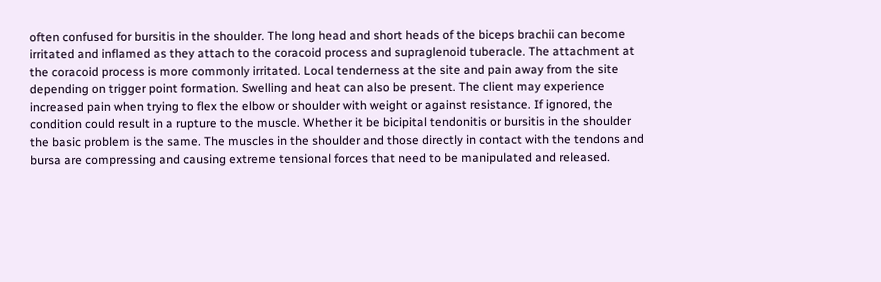often confused for bursitis in the shoulder. The long head and short heads of the biceps brachii can become irritated and inflamed as they attach to the coracoid process and supraglenoid tuberacle. The attachment at the coracoid process is more commonly irritated. Local tenderness at the site and pain away from the site depending on trigger point formation. Swelling and heat can also be present. The client may experience increased pain when trying to flex the elbow or shoulder with weight or against resistance. If ignored, the condition could result in a rupture to the muscle. Whether it be bicipital tendonitis or bursitis in the shoulder the basic problem is the same. The muscles in the shoulder and those directly in contact with the tendons and bursa are compressing and causing extreme tensional forces that need to be manipulated and released.